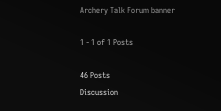Archery Talk Forum banner

1 - 1 of 1 Posts

46 Posts
Discussion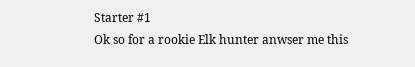Starter #1
Ok so for a rookie Elk hunter anwser me this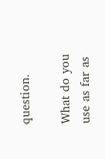question.

What do you use as far as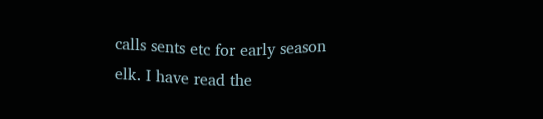calls sents etc for early season elk. I have read the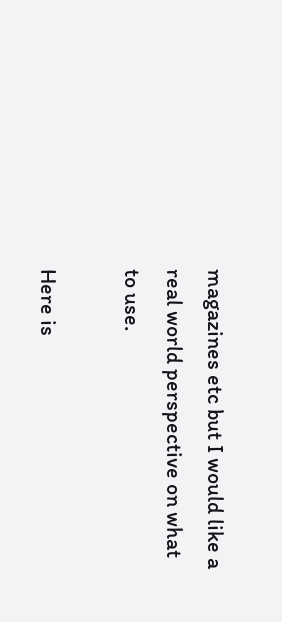magazines etc but I would like a real world perspective on what to use.

Here is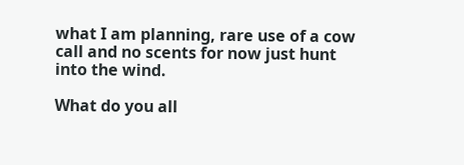what I am planning, rare use of a cow call and no scents for now just hunt into the wind.

What do you all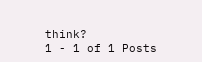think?
1 - 1 of 1 Posts